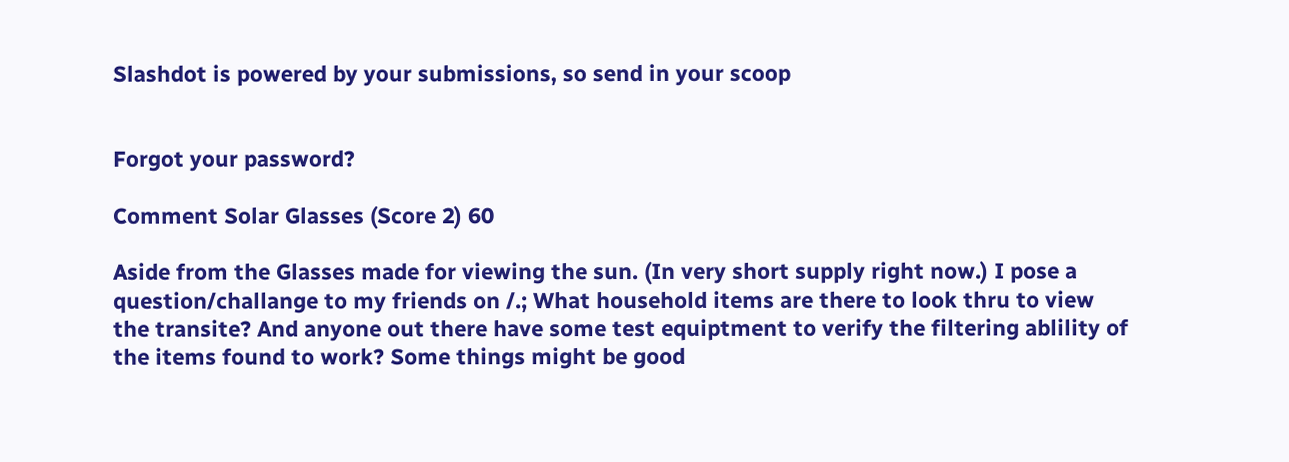Slashdot is powered by your submissions, so send in your scoop


Forgot your password?

Comment Solar Glasses (Score 2) 60

Aside from the Glasses made for viewing the sun. (In very short supply right now.) I pose a question/challange to my friends on /.; What household items are there to look thru to view the transite? And anyone out there have some test equiptment to verify the filtering ablility of the items found to work? Some things might be good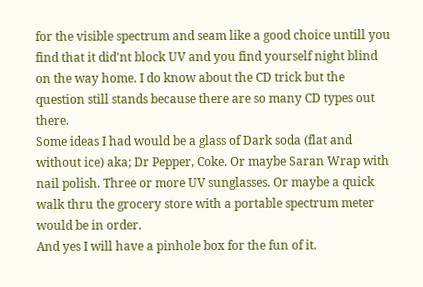for the visible spectrum and seam like a good choice untill you find that it did'nt block UV and you find yourself night blind on the way home. I do know about the CD trick but the question still stands because there are so many CD types out there.
Some ideas I had would be a glass of Dark soda (flat and without ice) aka; Dr Pepper, Coke. Or maybe Saran Wrap with nail polish. Three or more UV sunglasses. Or maybe a quick walk thru the grocery store with a portable spectrum meter would be in order.
And yes I will have a pinhole box for the fun of it.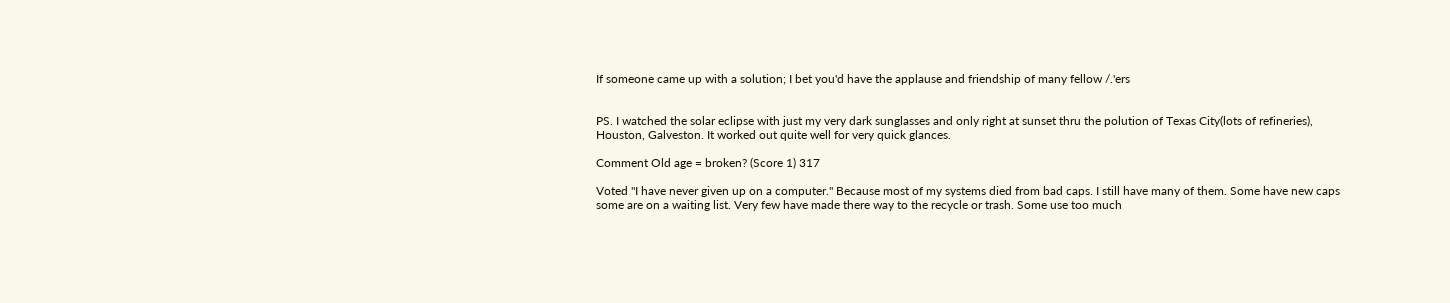If someone came up with a solution; I bet you'd have the applause and friendship of many fellow /.'ers


PS. I watched the solar eclipse with just my very dark sunglasses and only right at sunset thru the polution of Texas City(lots of refineries), Houston, Galveston. It worked out quite well for very quick glances.

Comment Old age = broken? (Score 1) 317

Voted "I have never given up on a computer." Because most of my systems died from bad caps. I still have many of them. Some have new caps some are on a waiting list. Very few have made there way to the recycle or trash. Some use too much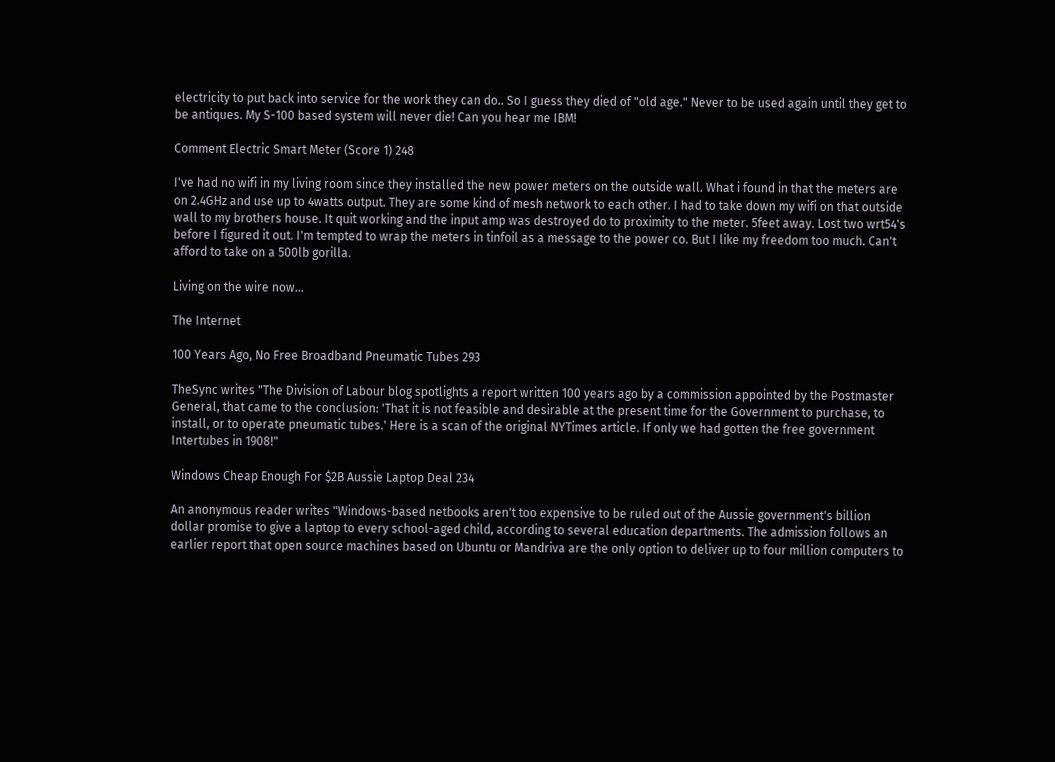electricity to put back into service for the work they can do.. So I guess they died of "old age." Never to be used again until they get to be antiques. My S-100 based system will never die! Can you hear me IBM!

Comment Electric Smart Meter (Score 1) 248

I've had no wifi in my living room since they installed the new power meters on the outside wall. What i found in that the meters are on 2.4GHz and use up to 4watts output. They are some kind of mesh network to each other. I had to take down my wifi on that outside wall to my brothers house. It quit working and the input amp was destroyed do to proximity to the meter. 5feet away. Lost two wrt54's before I figured it out. I'm tempted to wrap the meters in tinfoil as a message to the power co. But I like my freedom too much. Can't afford to take on a 500lb gorilla.

Living on the wire now...

The Internet

100 Years Ago, No Free Broadband Pneumatic Tubes 293

TheSync writes "The Division of Labour blog spotlights a report written 100 years ago by a commission appointed by the Postmaster General, that came to the conclusion: 'That it is not feasible and desirable at the present time for the Government to purchase, to install, or to operate pneumatic tubes.' Here is a scan of the original NYTimes article. If only we had gotten the free government Intertubes in 1908!"

Windows Cheap Enough For $2B Aussie Laptop Deal 234

An anonymous reader writes "Windows-based netbooks aren't too expensive to be ruled out of the Aussie government's billion dollar promise to give a laptop to every school-aged child, according to several education departments. The admission follows an earlier report that open source machines based on Ubuntu or Mandriva are the only option to deliver up to four million computers to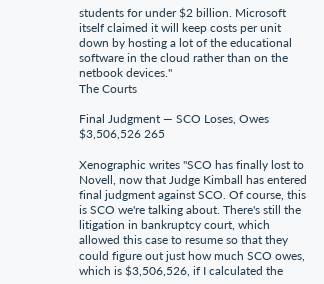students for under $2 billion. Microsoft itself claimed it will keep costs per unit down by hosting a lot of the educational software in the cloud rather than on the netbook devices."
The Courts

Final Judgment — SCO Loses, Owes $3,506,526 265

Xenographic writes "SCO has finally lost to Novell, now that Judge Kimball has entered final judgment against SCO. Of course, this is SCO we're talking about. There's still the litigation in bankruptcy court, which allowed this case to resume so that they could figure out just how much SCO owes, which is $3,506,526, if I calculated the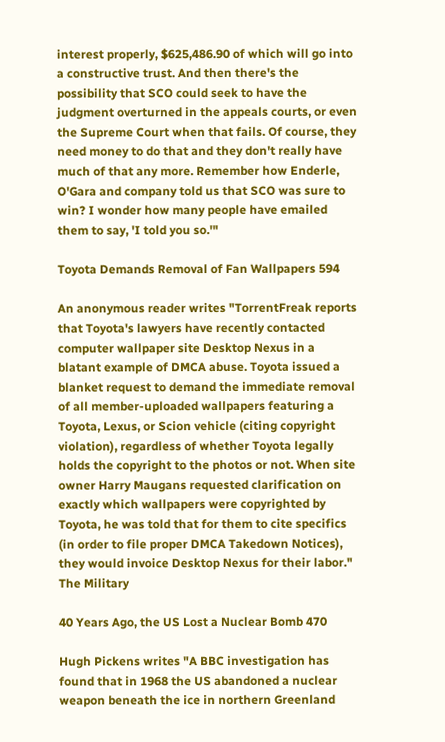interest properly, $625,486.90 of which will go into a constructive trust. And then there's the possibility that SCO could seek to have the judgment overturned in the appeals courts, or even the Supreme Court when that fails. Of course, they need money to do that and they don't really have much of that any more. Remember how Enderle, O'Gara and company told us that SCO was sure to win? I wonder how many people have emailed them to say, 'I told you so.'"

Toyota Demands Removal of Fan Wallpapers 594

An anonymous reader writes "TorrentFreak reports that Toyota's lawyers have recently contacted computer wallpaper site Desktop Nexus in a blatant example of DMCA abuse. Toyota issued a blanket request to demand the immediate removal of all member-uploaded wallpapers featuring a Toyota, Lexus, or Scion vehicle (citing copyright violation), regardless of whether Toyota legally holds the copyright to the photos or not. When site owner Harry Maugans requested clarification on exactly which wallpapers were copyrighted by Toyota, he was told that for them to cite specifics (in order to file proper DMCA Takedown Notices), they would invoice Desktop Nexus for their labor."
The Military

40 Years Ago, the US Lost a Nuclear Bomb 470

Hugh Pickens writes "A BBC investigation has found that in 1968 the US abandoned a nuclear weapon beneath the ice in northern Greenland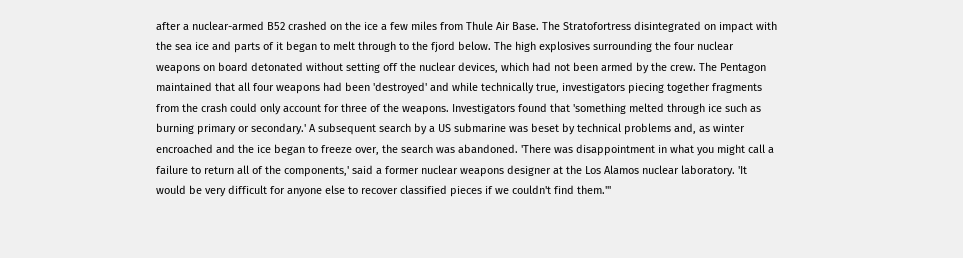after a nuclear-armed B52 crashed on the ice a few miles from Thule Air Base. The Stratofortress disintegrated on impact with the sea ice and parts of it began to melt through to the fjord below. The high explosives surrounding the four nuclear weapons on board detonated without setting off the nuclear devices, which had not been armed by the crew. The Pentagon maintained that all four weapons had been 'destroyed' and while technically true, investigators piecing together fragments from the crash could only account for three of the weapons. Investigators found that 'something melted through ice such as burning primary or secondary.' A subsequent search by a US submarine was beset by technical problems and, as winter encroached and the ice began to freeze over, the search was abandoned. 'There was disappointment in what you might call a failure to return all of the components,' said a former nuclear weapons designer at the Los Alamos nuclear laboratory. 'It would be very difficult for anyone else to recover classified pieces if we couldn't find them.'"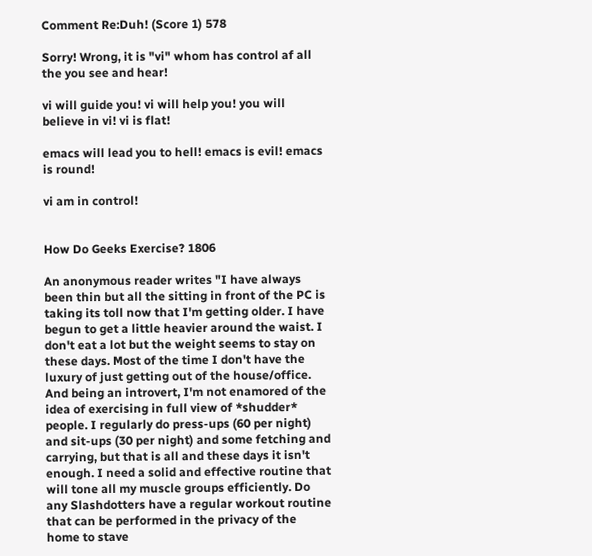Comment Re:Duh! (Score 1) 578

Sorry! Wrong, it is "vi" whom has control af all the you see and hear!

vi will guide you! vi will help you! you will believe in vi! vi is flat!

emacs will lead you to hell! emacs is evil! emacs is round!

vi am in control!


How Do Geeks Exercise? 1806

An anonymous reader writes "I have always been thin but all the sitting in front of the PC is taking its toll now that I'm getting older. I have begun to get a little heavier around the waist. I don't eat a lot but the weight seems to stay on these days. Most of the time I don't have the luxury of just getting out of the house/office. And being an introvert, I'm not enamored of the idea of exercising in full view of *shudder* people. I regularly do press-ups (60 per night) and sit-ups (30 per night) and some fetching and carrying, but that is all and these days it isn't enough. I need a solid and effective routine that will tone all my muscle groups efficiently. Do any Slashdotters have a regular workout routine that can be performed in the privacy of the home to stave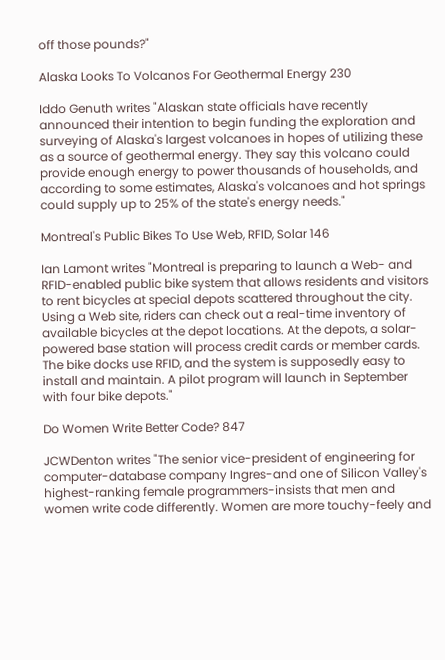off those pounds?"

Alaska Looks To Volcanos For Geothermal Energy 230

Iddo Genuth writes "Alaskan state officials have recently announced their intention to begin funding the exploration and surveying of Alaska's largest volcanoes in hopes of utilizing these as a source of geothermal energy. They say this volcano could provide enough energy to power thousands of households, and according to some estimates, Alaska's volcanoes and hot springs could supply up to 25% of the state's energy needs."

Montreal's Public Bikes To Use Web, RFID, Solar 146

Ian Lamont writes "Montreal is preparing to launch a Web- and RFID-enabled public bike system that allows residents and visitors to rent bicycles at special depots scattered throughout the city. Using a Web site, riders can check out a real-time inventory of available bicycles at the depot locations. At the depots, a solar-powered base station will process credit cards or member cards. The bike docks use RFID, and the system is supposedly easy to install and maintain. A pilot program will launch in September with four bike depots."

Do Women Write Better Code? 847

JCWDenton writes "The senior vice-president of engineering for computer-database company Ingres-and one of Silicon Valley's highest-ranking female programmers-insists that men and women write code differently. Women are more touchy-feely and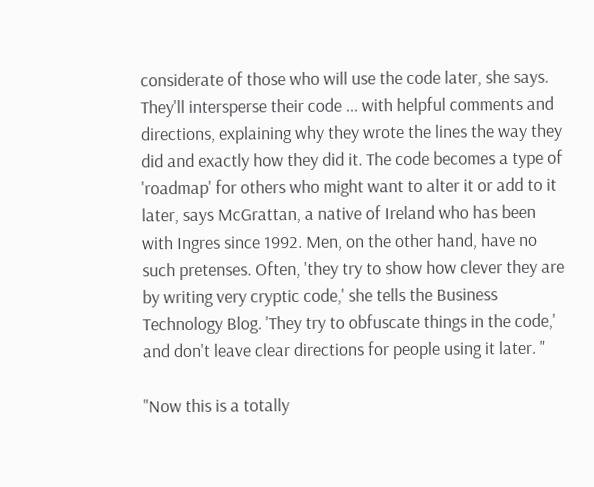considerate of those who will use the code later, she says. They'll intersperse their code ... with helpful comments and directions, explaining why they wrote the lines the way they did and exactly how they did it. The code becomes a type of 'roadmap' for others who might want to alter it or add to it later, says McGrattan, a native of Ireland who has been with Ingres since 1992. Men, on the other hand, have no such pretenses. Often, 'they try to show how clever they are by writing very cryptic code,' she tells the Business Technology Blog. 'They try to obfuscate things in the code,' and don't leave clear directions for people using it later. "

"Now this is a totally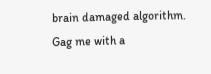brain damaged algorithm. Gag me with a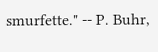smurfette." -- P. Buhr,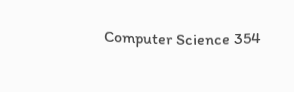Computer Science 354